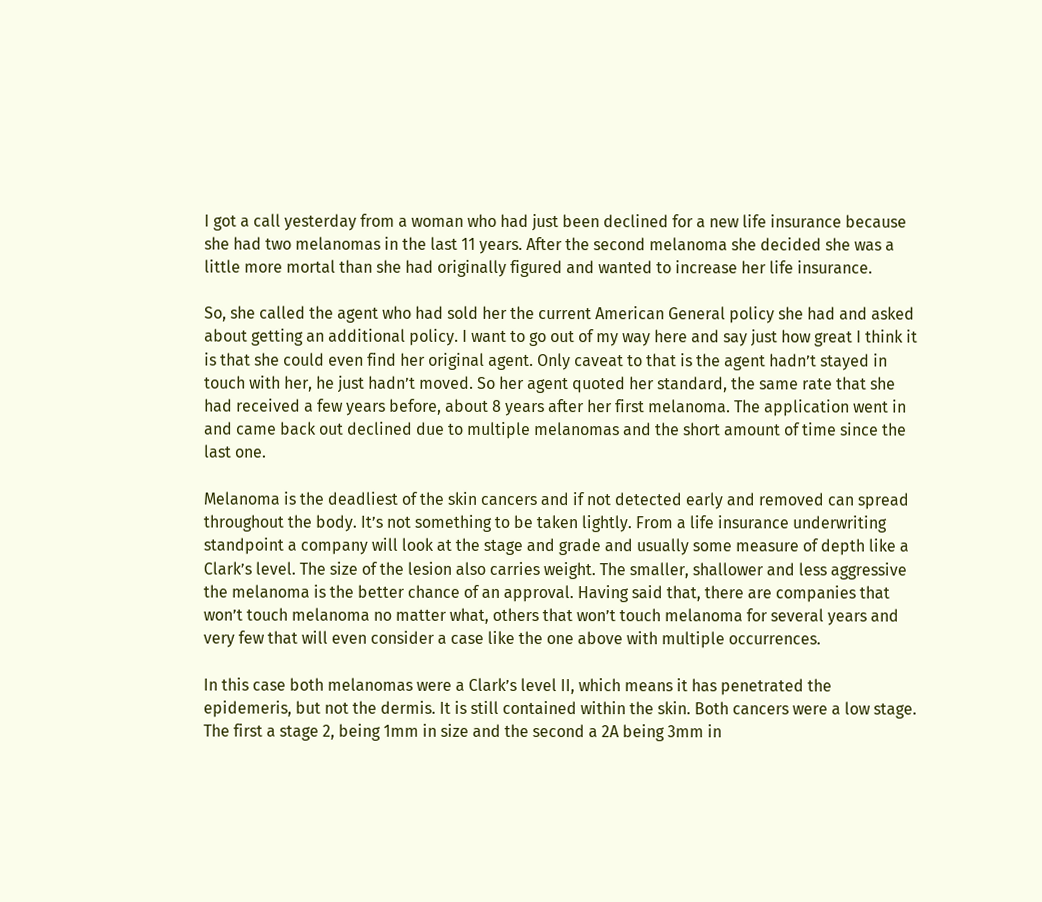I got a call yesterday from a woman who had just been declined for a new life insurance because she had two melanomas in the last 11 years. After the second melanoma she decided she was a little more mortal than she had originally figured and wanted to increase her life insurance.

So, she called the agent who had sold her the current American General policy she had and asked about getting an additional policy. I want to go out of my way here and say just how great I think it is that she could even find her original agent. Only caveat to that is the agent hadn’t stayed in touch with her, he just hadn’t moved. So her agent quoted her standard, the same rate that she had received a few years before, about 8 years after her first melanoma. The application went in and came back out declined due to multiple melanomas and the short amount of time since the last one.

Melanoma is the deadliest of the skin cancers and if not detected early and removed can spread throughout the body. It’s not something to be taken lightly. From a life insurance underwriting standpoint a company will look at the stage and grade and usually some measure of depth like a Clark’s level. The size of the lesion also carries weight. The smaller, shallower and less aggressive the melanoma is the better chance of an approval. Having said that, there are companies that won’t touch melanoma no matter what, others that won’t touch melanoma for several years and very few that will even consider a case like the one above with multiple occurrences.

In this case both melanomas were a Clark’s level II, which means it has penetrated the epidemeris, but not the dermis. It is still contained within the skin. Both cancers were a low stage. The first a stage 2, being 1mm in size and the second a 2A being 3mm in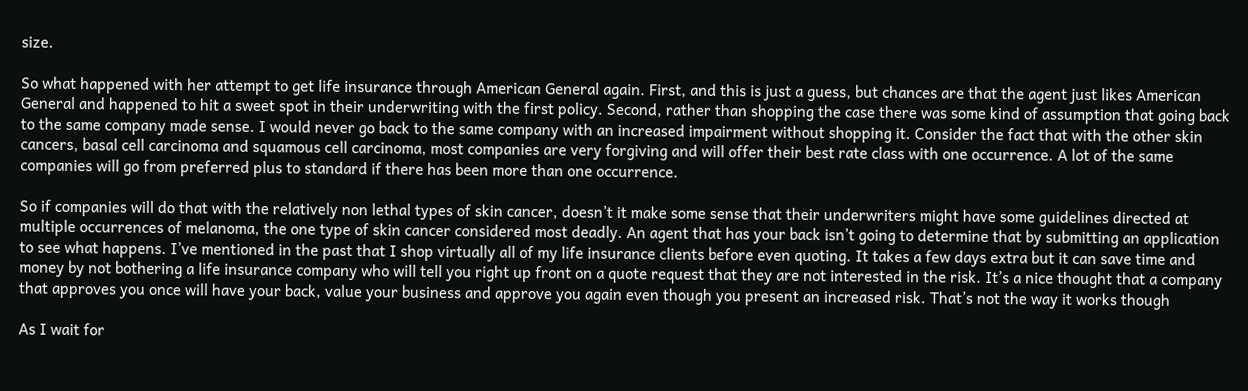size.

So what happened with her attempt to get life insurance through American General again. First, and this is just a guess, but chances are that the agent just likes American General and happened to hit a sweet spot in their underwriting with the first policy. Second, rather than shopping the case there was some kind of assumption that going back to the same company made sense. I would never go back to the same company with an increased impairment without shopping it. Consider the fact that with the other skin cancers, basal cell carcinoma and squamous cell carcinoma, most companies are very forgiving and will offer their best rate class with one occurrence. A lot of the same companies will go from preferred plus to standard if there has been more than one occurrence.

So if companies will do that with the relatively non lethal types of skin cancer, doesn’t it make some sense that their underwriters might have some guidelines directed at multiple occurrences of melanoma, the one type of skin cancer considered most deadly. An agent that has your back isn’t going to determine that by submitting an application to see what happens. I’ve mentioned in the past that I shop virtually all of my life insurance clients before even quoting. It takes a few days extra but it can save time and money by not bothering a life insurance company who will tell you right up front on a quote request that they are not interested in the risk. It’s a nice thought that a company that approves you once will have your back, value your business and approve you again even though you present an increased risk. That’s not the way it works though

As I wait for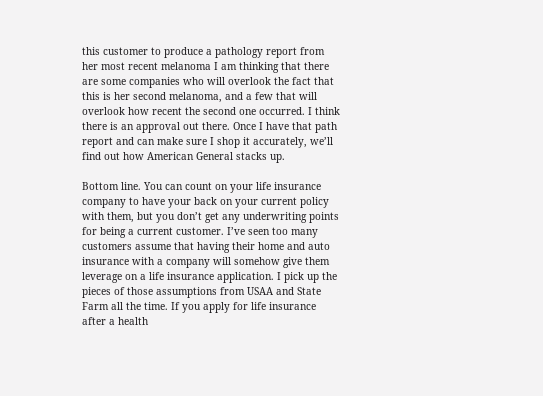this customer to produce a pathology report from her most recent melanoma I am thinking that there are some companies who will overlook the fact that this is her second melanoma, and a few that will overlook how recent the second one occurred. I think there is an approval out there. Once I have that path report and can make sure I shop it accurately, we’ll find out how American General stacks up.

Bottom line. You can count on your life insurance company to have your back on your current policy with them, but you don’t get any underwriting points for being a current customer. I’ve seen too many customers assume that having their home and auto insurance with a company will somehow give them leverage on a life insurance application. I pick up the pieces of those assumptions from USAA and State Farm all the time. If you apply for life insurance after a health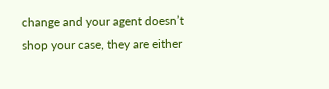change and your agent doesn’t shop your case, they are either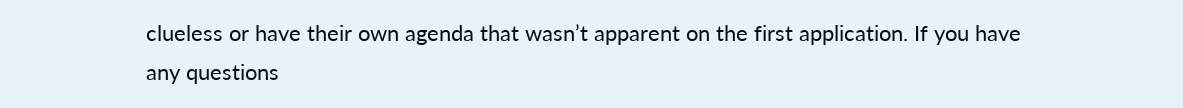clueless or have their own agenda that wasn’t apparent on the first application. If you have any questions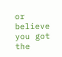or believe you got the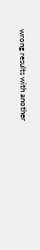wrong results with another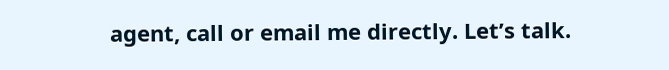agent, call or email me directly. Let’s talk.